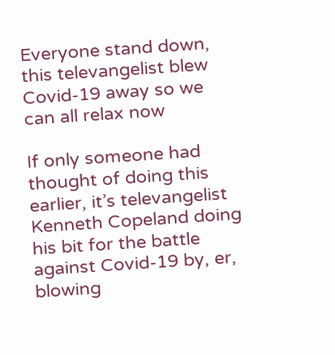Everyone stand down, this televangelist blew Covid-19 away so we can all relax now

If only someone had thought of doing this earlier, it’s televangelist Kenneth Copeland doing his bit for the battle against Covid-19 by, er, blowing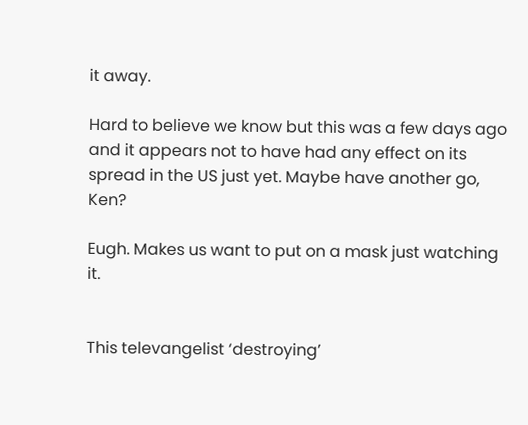it away.

Hard to believe we know but this was a few days ago and it appears not to have had any effect on its spread in the US just yet. Maybe have another go, Ken?

Eugh. Makes us want to put on a mask just watching it.


This televangelist ‘destroying’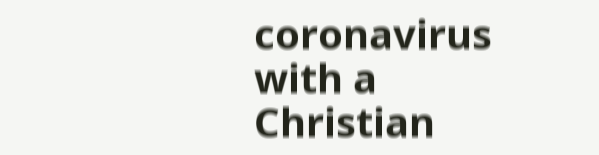coronavirus with a Christian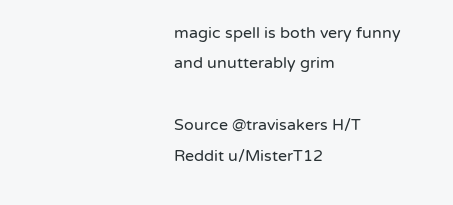magic spell is both very funny and unutterably grim

Source @travisakers H/T Reddit u/MisterT12